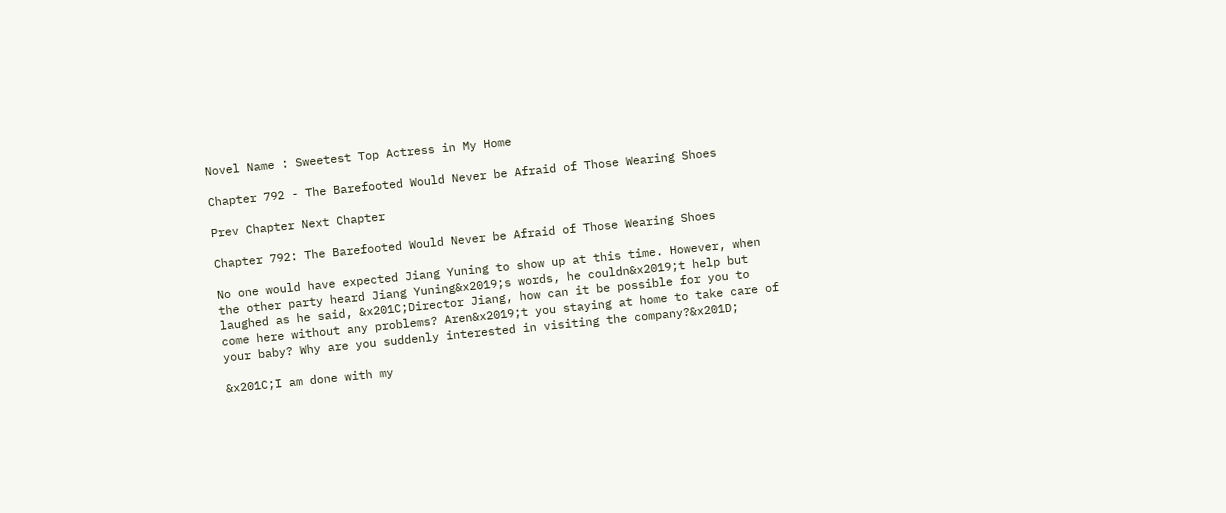Novel Name : Sweetest Top Actress in My Home

Chapter 792 - The Barefooted Would Never be Afraid of Those Wearing Shoes

Prev Chapter Next Chapter

Chapter 792: The Barefooted Would Never be Afraid of Those Wearing Shoes

No one would have expected Jiang Yuning to show up at this time. However, when the other party heard Jiang Yuning&x2019;s words, he couldn&x2019;t help but laughed as he said, &x201C;Director Jiang, how can it be possible for you to come here without any problems? Aren&x2019;t you staying at home to take care of your baby? Why are you suddenly interested in visiting the company?&x201D;

&x201C;I am done with my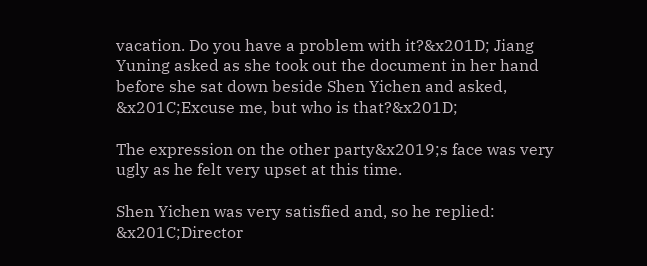vacation. Do you have a problem with it?&x201D; Jiang Yuning asked as she took out the document in her hand before she sat down beside Shen Yichen and asked, &x201C;Excuse me, but who is that?&x201D;

The expression on the other party&x2019;s face was very ugly as he felt very upset at this time.

Shen Yichen was very satisfied and, so he replied: &x201C;Director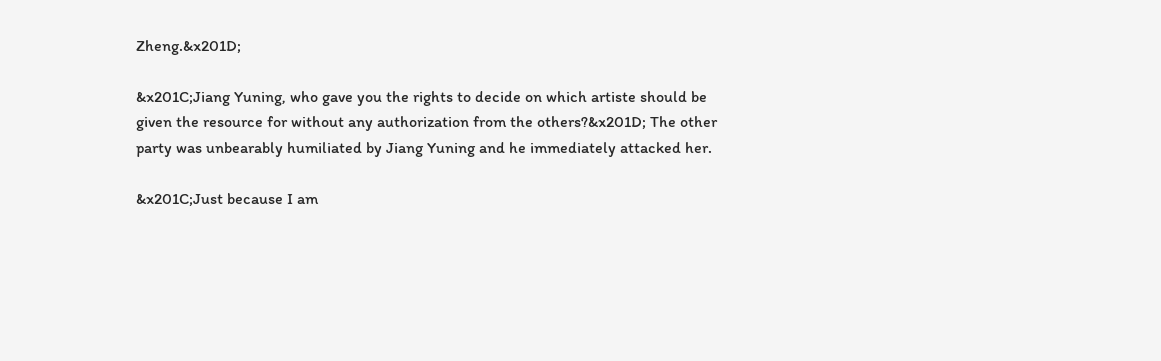Zheng.&x201D;

&x201C;Jiang Yuning, who gave you the rights to decide on which artiste should be given the resource for without any authorization from the others?&x201D; The other party was unbearably humiliated by Jiang Yuning and he immediately attacked her.

&x201C;Just because I am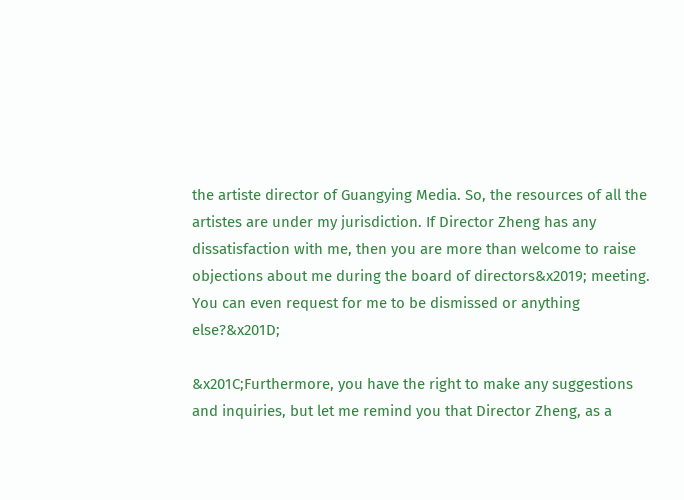the artiste director of Guangying Media. So, the resources of all the artistes are under my jurisdiction. If Director Zheng has any dissatisfaction with me, then you are more than welcome to raise objections about me during the board of directors&x2019; meeting. You can even request for me to be dismissed or anything else?&x201D;

&x201C;Furthermore, you have the right to make any suggestions and inquiries, but let me remind you that Director Zheng, as a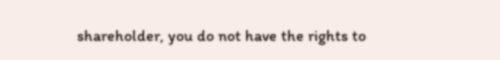shareholder, you do not have the rights to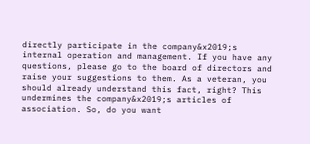directly participate in the company&x2019;s internal operation and management. If you have any questions, please go to the board of directors and raise your suggestions to them. As a veteran, you should already understand this fact, right? This undermines the company&x2019;s articles of association. So, do you want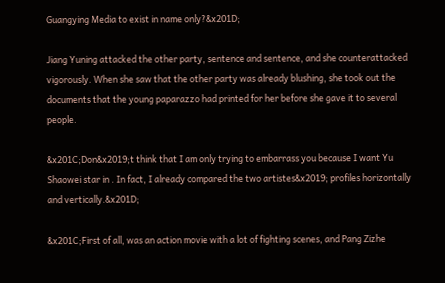Guangying Media to exist in name only?&x201D;

Jiang Yuning attacked the other party, sentence and sentence, and she counterattacked vigorously. When she saw that the other party was already blushing, she took out the documents that the young paparazzo had printed for her before she gave it to several people.

&x201C;Don&x2019;t think that I am only trying to embarrass you because I want Yu Shaowei star in . In fact, I already compared the two artistes&x2019; profiles horizontally and vertically.&x201D;

&x201C;First of all, was an action movie with a lot of fighting scenes, and Pang Zizhe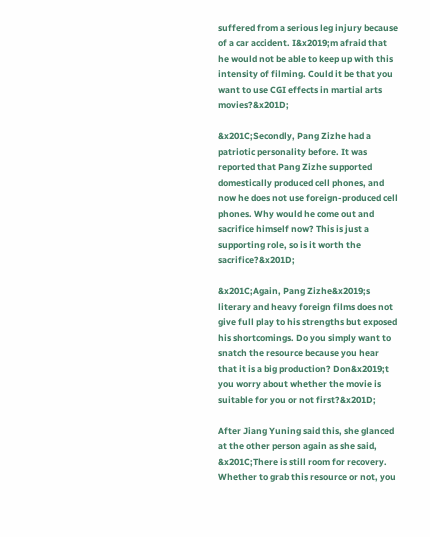suffered from a serious leg injury because of a car accident. I&x2019;m afraid that he would not be able to keep up with this intensity of filming. Could it be that you want to use CGI effects in martial arts movies?&x201D;

&x201C;Secondly, Pang Zizhe had a patriotic personality before. It was reported that Pang Zizhe supported domestically produced cell phones, and now he does not use foreign-produced cell phones. Why would he come out and sacrifice himself now? This is just a supporting role, so is it worth the sacrifice?&x201D;

&x201C;Again, Pang Zizhe&x2019;s literary and heavy foreign films does not give full play to his strengths but exposed his shortcomings. Do you simply want to snatch the resource because you hear that it is a big production? Don&x2019;t you worry about whether the movie is suitable for you or not first?&x201D;

After Jiang Yuning said this, she glanced at the other person again as she said, &x201C;There is still room for recovery. Whether to grab this resource or not, you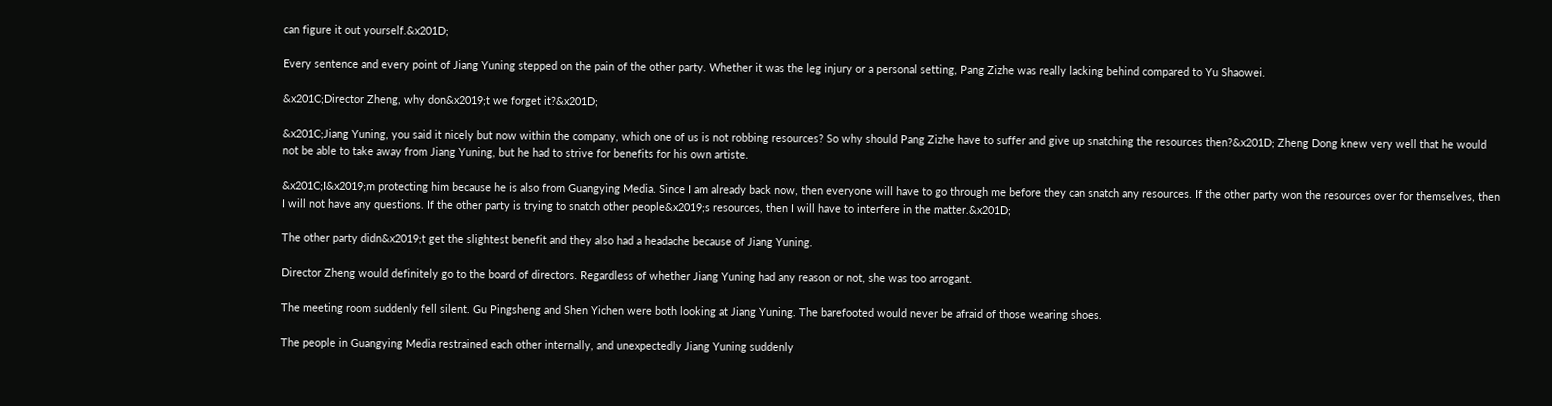can figure it out yourself.&x201D;

Every sentence and every point of Jiang Yuning stepped on the pain of the other party. Whether it was the leg injury or a personal setting, Pang Zizhe was really lacking behind compared to Yu Shaowei.

&x201C;Director Zheng, why don&x2019;t we forget it?&x201D;

&x201C;Jiang Yuning, you said it nicely but now within the company, which one of us is not robbing resources? So why should Pang Zizhe have to suffer and give up snatching the resources then?&x201D; Zheng Dong knew very well that he would not be able to take away from Jiang Yuning, but he had to strive for benefits for his own artiste.

&x201C;I&x2019;m protecting him because he is also from Guangying Media. Since I am already back now, then everyone will have to go through me before they can snatch any resources. If the other party won the resources over for themselves, then I will not have any questions. If the other party is trying to snatch other people&x2019;s resources, then I will have to interfere in the matter.&x201D;

The other party didn&x2019;t get the slightest benefit and they also had a headache because of Jiang Yuning.

Director Zheng would definitely go to the board of directors. Regardless of whether Jiang Yuning had any reason or not, she was too arrogant.

The meeting room suddenly fell silent. Gu Pingsheng and Shen Yichen were both looking at Jiang Yuning. The barefooted would never be afraid of those wearing shoes.

The people in Guangying Media restrained each other internally, and unexpectedly Jiang Yuning suddenly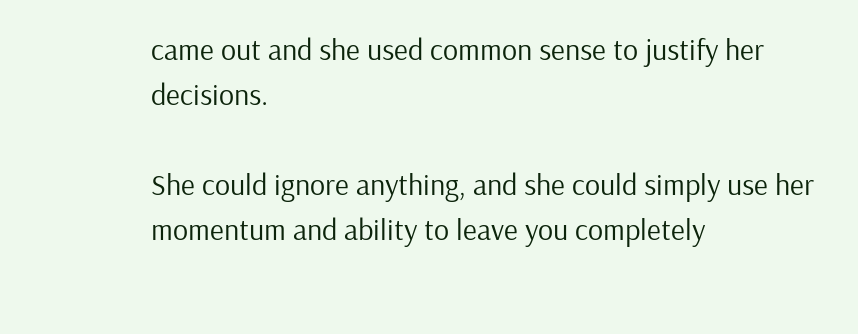came out and she used common sense to justify her decisions.

She could ignore anything, and she could simply use her momentum and ability to leave you completely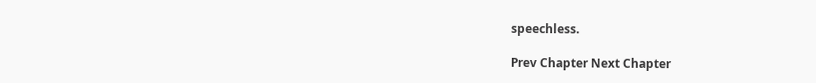speechless.

Prev Chapter Next Chapter